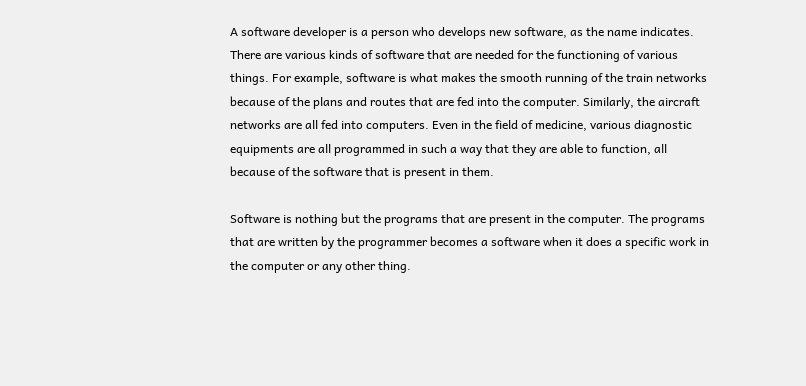A software developer is a person who develops new software, as the name indicates. There are various kinds of software that are needed for the functioning of various things. For example, software is what makes the smooth running of the train networks because of the plans and routes that are fed into the computer. Similarly, the aircraft networks are all fed into computers. Even in the field of medicine, various diagnostic equipments are all programmed in such a way that they are able to function, all because of the software that is present in them.

Software is nothing but the programs that are present in the computer. The programs that are written by the programmer becomes a software when it does a specific work in the computer or any other thing.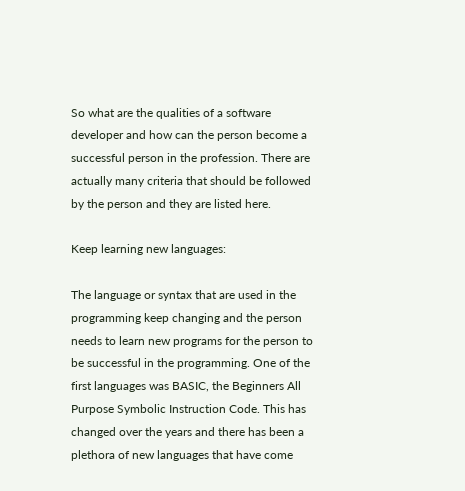So what are the qualities of a software developer and how can the person become a successful person in the profession. There are actually many criteria that should be followed by the person and they are listed here.

Keep learning new languages:

The language or syntax that are used in the programming keep changing and the person needs to learn new programs for the person to be successful in the programming. One of the first languages was BASIC, the Beginners All Purpose Symbolic Instruction Code. This has changed over the years and there has been a plethora of new languages that have come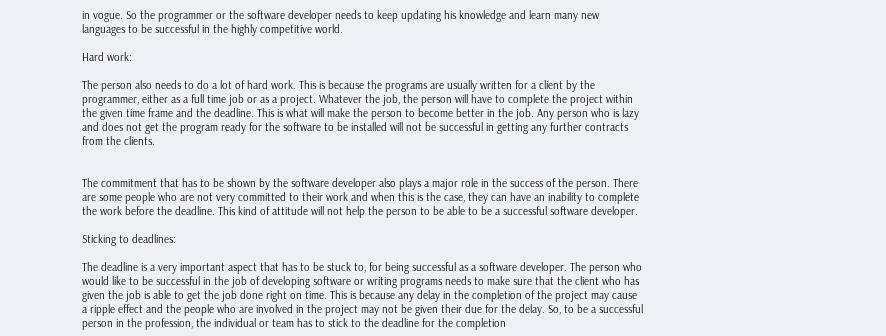in vogue. So the programmer or the software developer needs to keep updating his knowledge and learn many new languages to be successful in the highly competitive world.

Hard work:

The person also needs to do a lot of hard work. This is because the programs are usually written for a client by the programmer, either as a full time job or as a project. Whatever the job, the person will have to complete the project within the given time frame and the deadline. This is what will make the person to become better in the job. Any person who is lazy and does not get the program ready for the software to be installed will not be successful in getting any further contracts from the clients.


The commitment that has to be shown by the software developer also plays a major role in the success of the person. There are some people who are not very committed to their work and when this is the case, they can have an inability to complete the work before the deadline. This kind of attitude will not help the person to be able to be a successful software developer.

Sticking to deadlines:

The deadline is a very important aspect that has to be stuck to, for being successful as a software developer. The person who would like to be successful in the job of developing software or writing programs needs to make sure that the client who has given the job is able to get the job done right on time. This is because any delay in the completion of the project may cause a ripple effect and the people who are involved in the project may not be given their due for the delay. So, to be a successful person in the profession, the individual or team has to stick to the deadline for the completion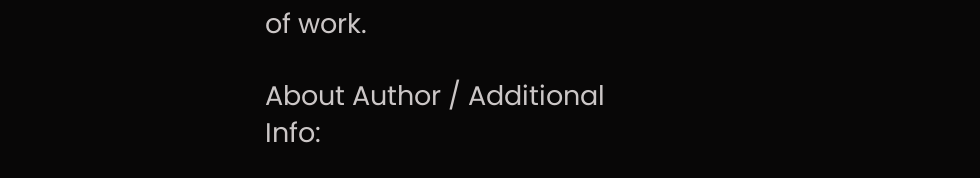of work.

About Author / Additional Info: